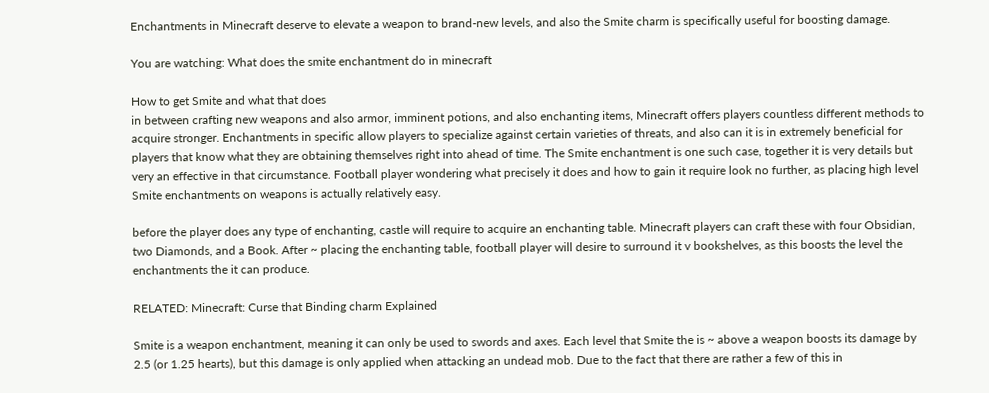Enchantments in Minecraft deserve to elevate a weapon to brand-new levels, and also the Smite charm is specifically useful for boosting damage.

You are watching: What does the smite enchantment do in minecraft

How to get Smite and what that does
in between crafting new weapons and also armor, imminent potions, and also enchanting items, Minecraft offers players countless different methods to acquire stronger. Enchantments in specific allow players to specialize against certain varieties of threats, and also can it is in extremely beneficial for players that know what they are obtaining themselves right into ahead of time. The Smite enchantment is one such case, together it is very details but very an effective in that circumstance. Football player wondering what precisely it does and how to gain it require look no further, as placing high level Smite enchantments on weapons is actually relatively easy.

before the player does any type of enchanting, castle will require to acquire an enchanting table. Minecraft players can craft these with four Obsidian, two Diamonds, and a Book. After ~ placing the enchanting table, football player will desire to surround it v bookshelves, as this boosts the level the enchantments the it can produce.

RELATED: Minecraft: Curse that Binding charm Explained

Smite is a weapon enchantment, meaning it can only be used to swords and axes. Each level that Smite the is ~ above a weapon boosts its damage by 2.5 (or 1.25 hearts), but this damage is only applied when attacking an undead mob. Due to the fact that there are rather a few of this in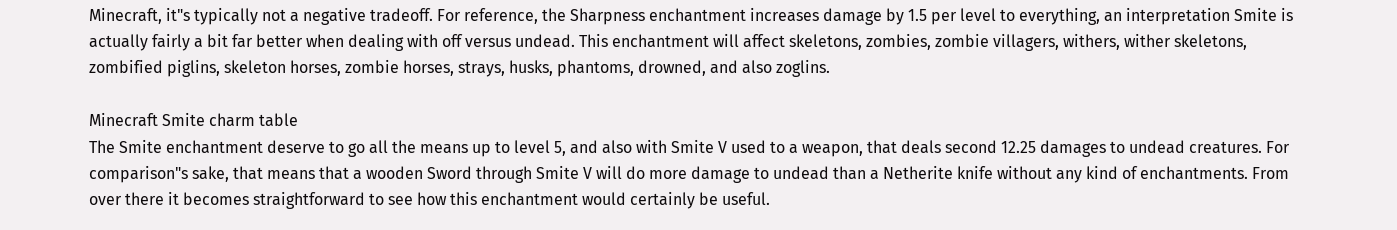Minecraft, it"s typically not a negative tradeoff. For reference, the Sharpness enchantment increases damage by 1.5 per level to everything, an interpretation Smite is actually fairly a bit far better when dealing with off versus undead. This enchantment will affect skeletons, zombies, zombie villagers, withers, wither skeletons, zombified piglins, skeleton horses, zombie horses, strays, husks, phantoms, drowned, and also zoglins.

Minecraft Smite charm table
The Smite enchantment deserve to go all the means up to level 5, and also with Smite V used to a weapon, that deals second 12.25 damages to undead creatures. For comparison"s sake, that means that a wooden Sword through Smite V will do more damage to undead than a Netherite knife without any kind of enchantments. From over there it becomes straightforward to see how this enchantment would certainly be useful.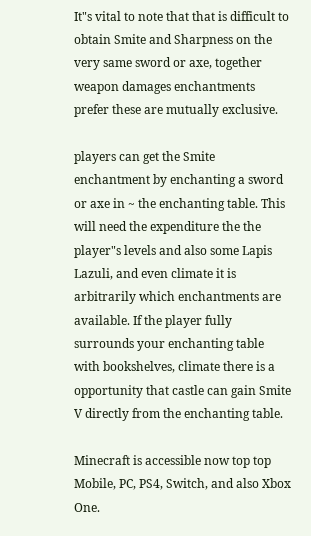It"s vital to note that that is difficult to obtain Smite and Sharpness on the very same sword or axe, together weapon damages enchantments prefer these are mutually exclusive.

players can get the Smite enchantment by enchanting a sword or axe in ~ the enchanting table. This will need the expenditure the the player"s levels and also some Lapis Lazuli, and even climate it is arbitrarily which enchantments are available. If the player fully surrounds your enchanting table with bookshelves, climate there is a opportunity that castle can gain Smite V directly from the enchanting table.

Minecraft is accessible now top top Mobile, PC, PS4, Switch, and also Xbox One.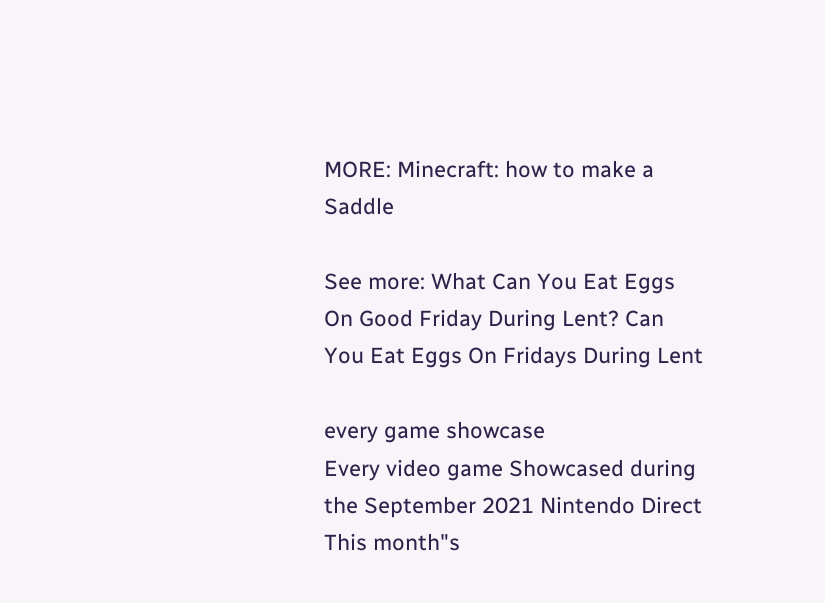MORE: Minecraft: how to make a Saddle

See more: What Can You Eat Eggs On Good Friday During Lent? Can You Eat Eggs On Fridays During Lent

every game showcase
Every video game Showcased during the September 2021 Nintendo Direct This month"s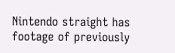Nintendo straight has footage of previously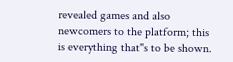revealed games and also newcomers to the platform; this is everything that"s to be shown.